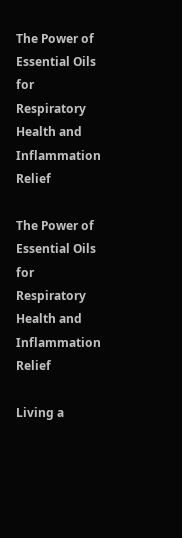The Power of Essential Oils for Respiratory Health and Inflammation Relief

The Power of Essential Oils for Respiratory Health and Inflammation Relief

Living a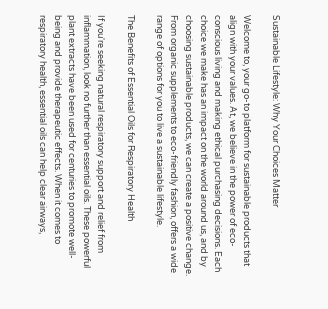Sustainable Lifestyle: Why Your Choices Matter

Welcome to, your go-to platform for sustainable products that align with your values. At, we believe in the power of eco-conscious living and making ethical purchasing decisions. Each choice we make has an impact on the world around us, and by choosing sustainable products, we can create a positive change. From organic supplements to eco-friendly fashion, offers a wide range of options for you to live a sustainable lifestyle.

The Benefits of Essential Oils for Respiratory Health

If you're seeking natural respiratory support and relief from inflammation, look no further than essential oils. These powerful plant extracts have been used for centuries to promote well-being and provide therapeutic effects. When it comes to respiratory health, essential oils can help clear airways,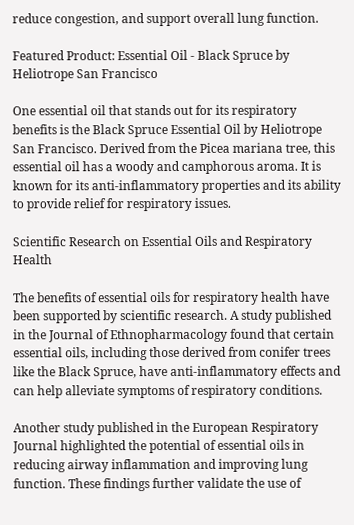reduce congestion, and support overall lung function.

Featured Product: Essential Oil - Black Spruce by Heliotrope San Francisco

One essential oil that stands out for its respiratory benefits is the Black Spruce Essential Oil by Heliotrope San Francisco. Derived from the Picea mariana tree, this essential oil has a woody and camphorous aroma. It is known for its anti-inflammatory properties and its ability to provide relief for respiratory issues.

Scientific Research on Essential Oils and Respiratory Health

The benefits of essential oils for respiratory health have been supported by scientific research. A study published in the Journal of Ethnopharmacology found that certain essential oils, including those derived from conifer trees like the Black Spruce, have anti-inflammatory effects and can help alleviate symptoms of respiratory conditions.

Another study published in the European Respiratory Journal highlighted the potential of essential oils in reducing airway inflammation and improving lung function. These findings further validate the use of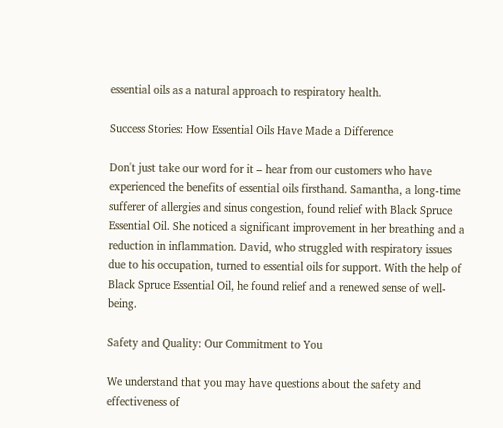essential oils as a natural approach to respiratory health.

Success Stories: How Essential Oils Have Made a Difference

Don't just take our word for it – hear from our customers who have experienced the benefits of essential oils firsthand. Samantha, a long-time sufferer of allergies and sinus congestion, found relief with Black Spruce Essential Oil. She noticed a significant improvement in her breathing and a reduction in inflammation. David, who struggled with respiratory issues due to his occupation, turned to essential oils for support. With the help of Black Spruce Essential Oil, he found relief and a renewed sense of well-being.

Safety and Quality: Our Commitment to You

We understand that you may have questions about the safety and effectiveness of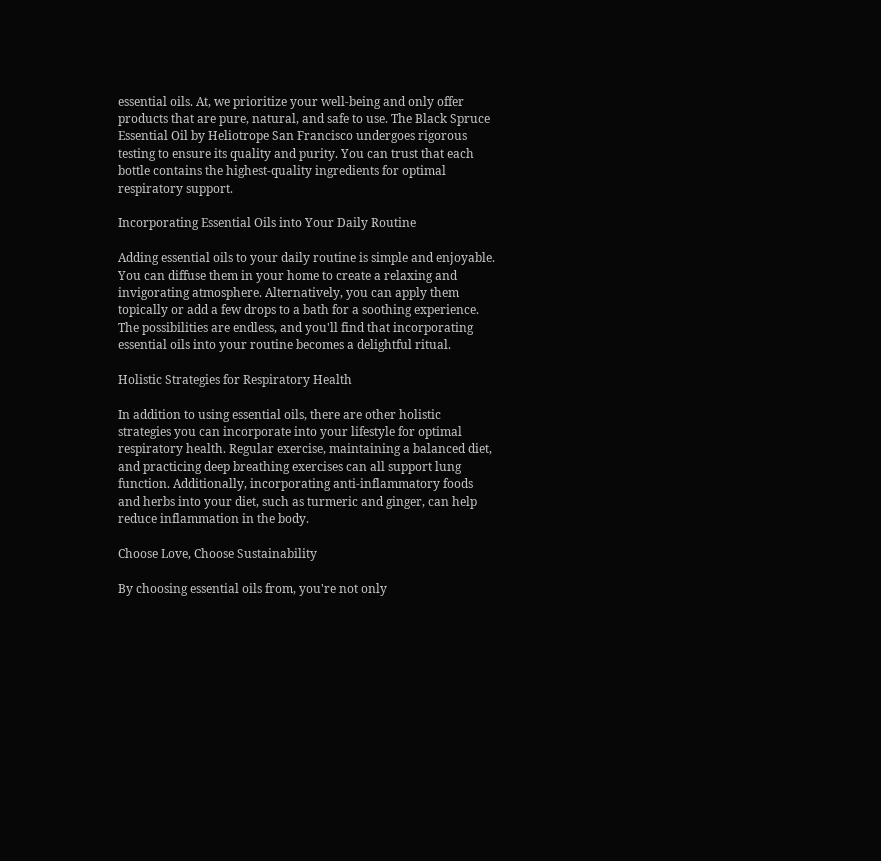essential oils. At, we prioritize your well-being and only offer products that are pure, natural, and safe to use. The Black Spruce Essential Oil by Heliotrope San Francisco undergoes rigorous testing to ensure its quality and purity. You can trust that each bottle contains the highest-quality ingredients for optimal respiratory support.

Incorporating Essential Oils into Your Daily Routine

Adding essential oils to your daily routine is simple and enjoyable. You can diffuse them in your home to create a relaxing and invigorating atmosphere. Alternatively, you can apply them topically or add a few drops to a bath for a soothing experience. The possibilities are endless, and you'll find that incorporating essential oils into your routine becomes a delightful ritual.

Holistic Strategies for Respiratory Health

In addition to using essential oils, there are other holistic strategies you can incorporate into your lifestyle for optimal respiratory health. Regular exercise, maintaining a balanced diet, and practicing deep breathing exercises can all support lung function. Additionally, incorporating anti-inflammatory foods and herbs into your diet, such as turmeric and ginger, can help reduce inflammation in the body.

Choose Love, Choose Sustainability

By choosing essential oils from, you're not only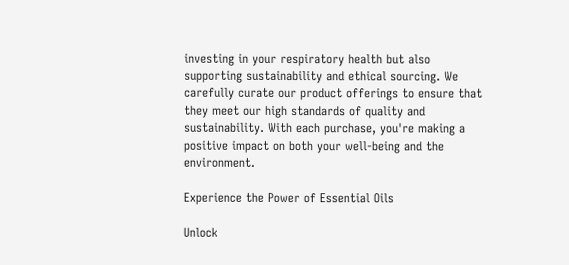investing in your respiratory health but also supporting sustainability and ethical sourcing. We carefully curate our product offerings to ensure that they meet our high standards of quality and sustainability. With each purchase, you're making a positive impact on both your well-being and the environment.

Experience the Power of Essential Oils

Unlock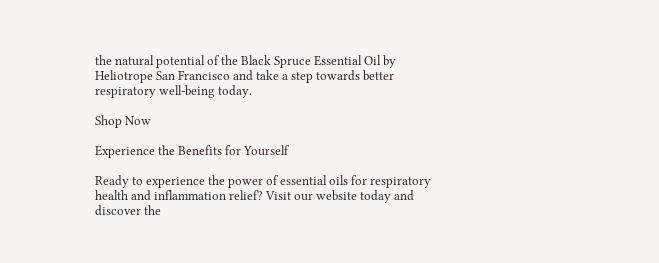the natural potential of the Black Spruce Essential Oil by Heliotrope San Francisco and take a step towards better respiratory well-being today.

Shop Now

Experience the Benefits for Yourself

Ready to experience the power of essential oils for respiratory health and inflammation relief? Visit our website today and discover the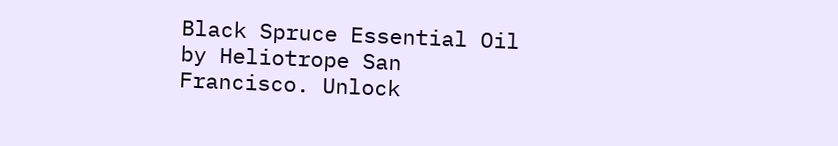Black Spruce Essential Oil by Heliotrope San Francisco. Unlock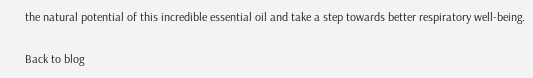the natural potential of this incredible essential oil and take a step towards better respiratory well-being.

Back to blog